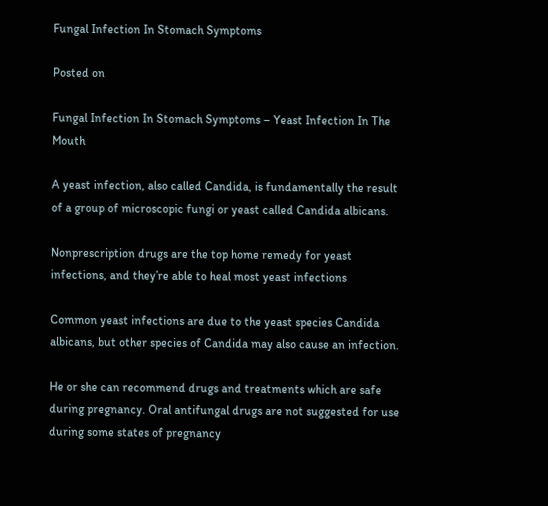Fungal Infection In Stomach Symptoms

Posted on

Fungal Infection In Stomach Symptoms – Yeast Infection In The Mouth

A yeast infection, also called Candida, is fundamentally the result of a group of microscopic fungi or yeast called Candida albicans.

Nonprescription drugs are the top home remedy for yeast infections, and they’re able to heal most yeast infections

Common yeast infections are due to the yeast species Candida albicans, but other species of Candida may also cause an infection.

He or she can recommend drugs and treatments which are safe during pregnancy. Oral antifungal drugs are not suggested for use during some states of pregnancy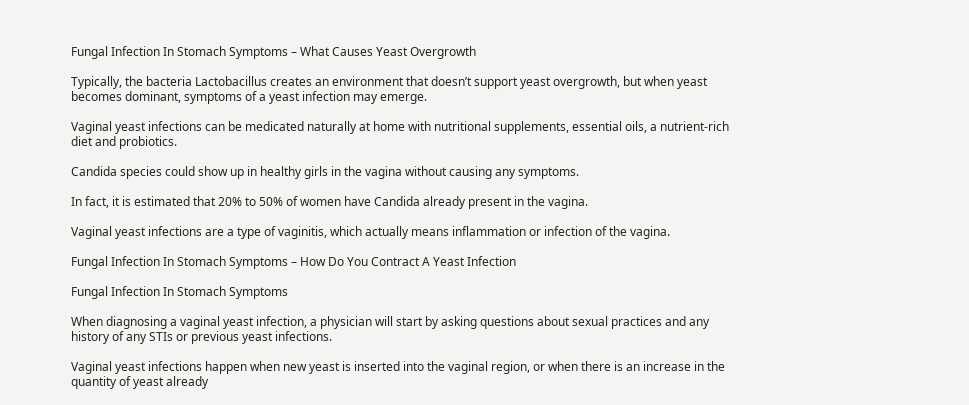Fungal Infection In Stomach Symptoms – What Causes Yeast Overgrowth

Typically, the bacteria Lactobacillus creates an environment that doesn’t support yeast overgrowth, but when yeast becomes dominant, symptoms of a yeast infection may emerge.

Vaginal yeast infections can be medicated naturally at home with nutritional supplements, essential oils, a nutrient-rich diet and probiotics.

Candida species could show up in healthy girls in the vagina without causing any symptoms.

In fact, it is estimated that 20% to 50% of women have Candida already present in the vagina.

Vaginal yeast infections are a type of vaginitis, which actually means inflammation or infection of the vagina.

Fungal Infection In Stomach Symptoms – How Do You Contract A Yeast Infection

Fungal Infection In Stomach Symptoms

When diagnosing a vaginal yeast infection, a physician will start by asking questions about sexual practices and any history of any STIs or previous yeast infections.

Vaginal yeast infections happen when new yeast is inserted into the vaginal region, or when there is an increase in the quantity of yeast already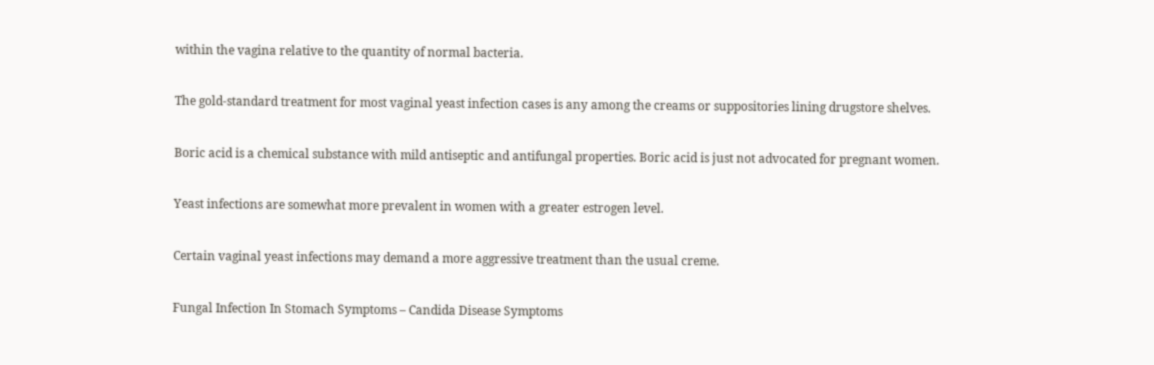within the vagina relative to the quantity of normal bacteria.

The gold-standard treatment for most vaginal yeast infection cases is any among the creams or suppositories lining drugstore shelves.

Boric acid is a chemical substance with mild antiseptic and antifungal properties. Boric acid is just not advocated for pregnant women.

Yeast infections are somewhat more prevalent in women with a greater estrogen level.

Certain vaginal yeast infections may demand a more aggressive treatment than the usual creme.

Fungal Infection In Stomach Symptoms – Candida Disease Symptoms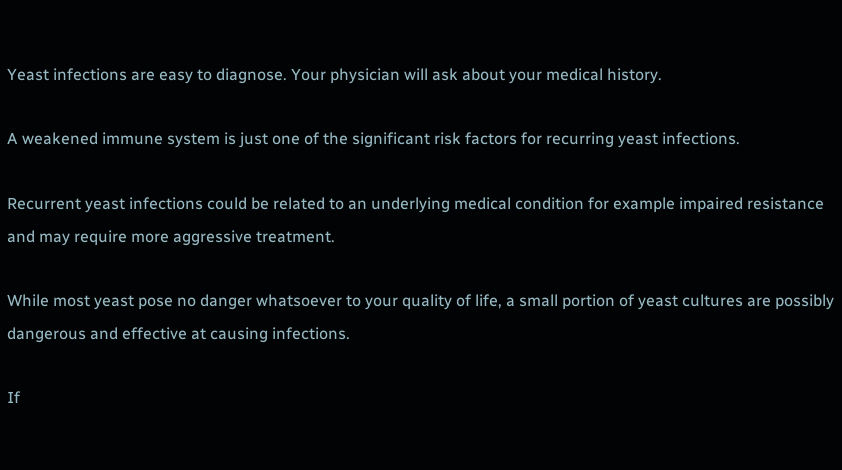Yeast infections are easy to diagnose. Your physician will ask about your medical history.

A weakened immune system is just one of the significant risk factors for recurring yeast infections.

Recurrent yeast infections could be related to an underlying medical condition for example impaired resistance and may require more aggressive treatment.

While most yeast pose no danger whatsoever to your quality of life, a small portion of yeast cultures are possibly dangerous and effective at causing infections.

If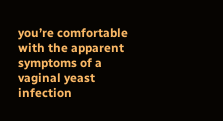you’re comfortable with the apparent symptoms of a vaginal yeast infection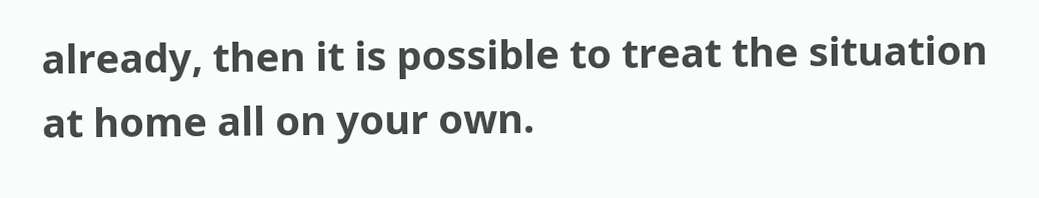already, then it is possible to treat the situation at home all on your own.